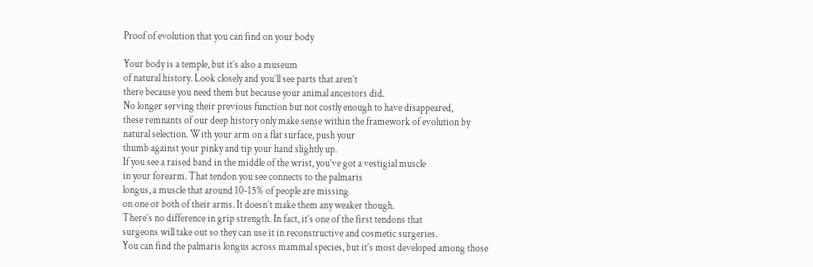Proof of evolution that you can find on your body

Your body is a temple, but it’s also a museum
of natural history. Look closely and you’ll see parts that aren’t
there because you need them but because your animal ancestors did.
No longer serving their previous function but not costly enough to have disappeared,
these remnants of our deep history only make sense within the framework of evolution by
natural selection. With your arm on a flat surface, push your
thumb against your pinky and tip your hand slightly up.
If you see a raised band in the middle of the wrist, you’ve got a vestigial muscle
in your forearm. That tendon you see connects to the palmaris
longus, a muscle that around 10-15% of people are missing
on one or both of their arms. It doesn’t make them any weaker though.
There’s no difference in grip strength. In fact, it’s one of the first tendons that
surgeons will take out so they can use it in reconstructive and cosmetic surgeries.
You can find the palmaris longus across mammal species, but it’s most developed among those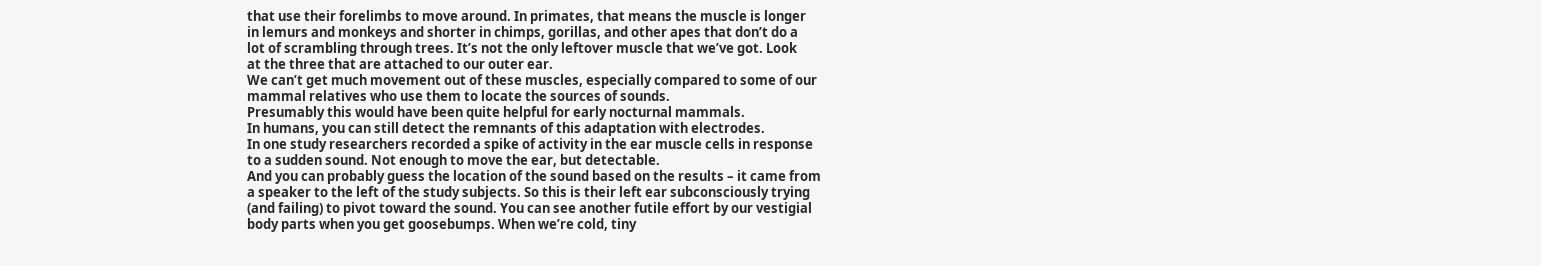that use their forelimbs to move around. In primates, that means the muscle is longer
in lemurs and monkeys and shorter in chimps, gorillas, and other apes that don’t do a
lot of scrambling through trees. It’s not the only leftover muscle that we’ve got. Look
at the three that are attached to our outer ear.
We can’t get much movement out of these muscles, especially compared to some of our
mammal relatives who use them to locate the sources of sounds.
Presumably this would have been quite helpful for early nocturnal mammals.
In humans, you can still detect the remnants of this adaptation with electrodes.
In one study researchers recorded a spike of activity in the ear muscle cells in response
to a sudden sound. Not enough to move the ear, but detectable.
And you can probably guess the location of the sound based on the results – it came from
a speaker to the left of the study subjects. So this is their left ear subconsciously trying
(and failing) to pivot toward the sound. You can see another futile effort by our vestigial
body parts when you get goosebumps. When we’re cold, tiny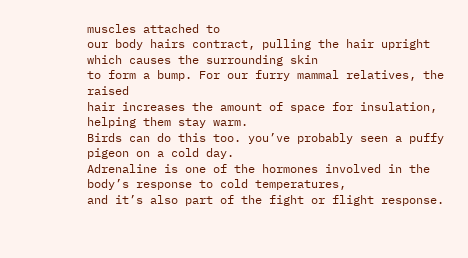muscles attached to
our body hairs contract, pulling the hair upright which causes the surrounding skin
to form a bump. For our furry mammal relatives, the raised
hair increases the amount of space for insulation, helping them stay warm.
Birds can do this too. you’ve probably seen a puffy pigeon on a cold day.
Adrenaline is one of the hormones involved in the body’s response to cold temperatures,
and it’s also part of the fight or flight response.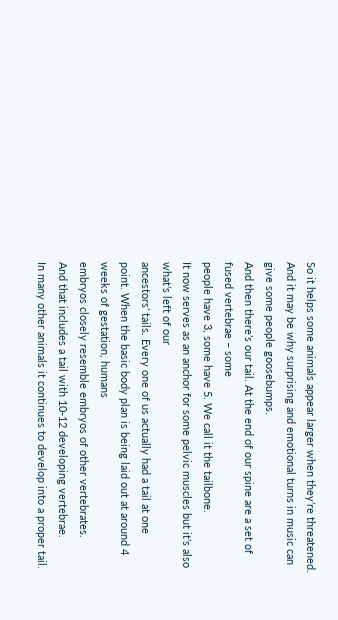So it helps some animals appear larger when they’re threatened.
And it may be why surprising and emotional turns in music can give some people goosebumps.
And then there’s our tail. At the end of our spine are a set of fused vertebrae – some
people have 3, some have 5. We call it the tailbone.
It now serves as an anchor for some pelvic muscles but it’s also what’s left of our
ancestors’ tails. Every one of us actually had a tail at one
point. When the basic body plan is being laid out at around 4 weeks of gestation, humans
embryos closely resemble embryos of other vertebrates.
And that includes a tail with 10-12 developing vertebrae.
In many other animals it continues to develop into a proper tail.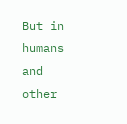But in humans and other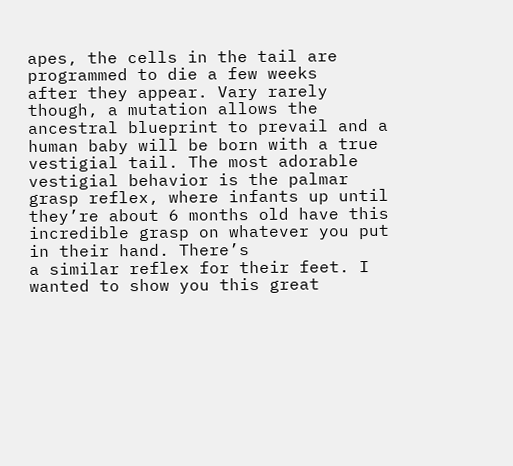apes, the cells in the tail are programmed to die a few weeks
after they appear. Vary rarely though, a mutation allows the
ancestral blueprint to prevail and a human baby will be born with a true vestigial tail. The most adorable vestigial behavior is the palmar grasp reflex, where infants up until
they’re about 6 months old have this incredible grasp on whatever you put in their hand. There’s
a similar reflex for their feet. I wanted to show you this great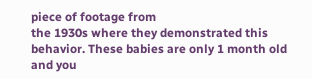piece of footage from
the 1930s where they demonstrated this behavior. These babies are only 1 month old and you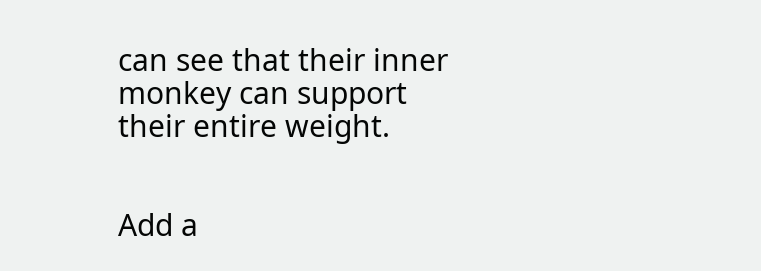can see that their inner monkey can support their entire weight.


Add a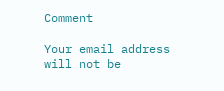Comment

Your email address will not be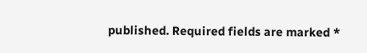published. Required fields are marked *